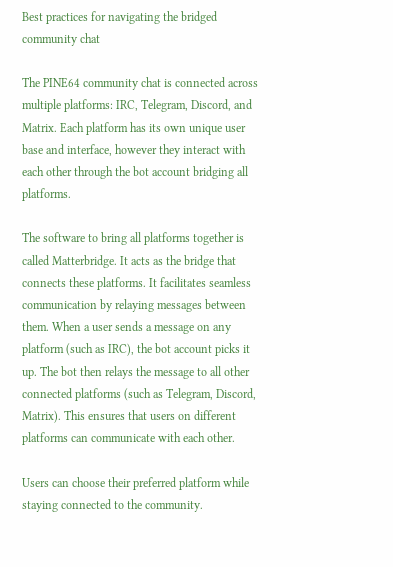Best practices for navigating the bridged community chat

The PINE64 community chat is connected across multiple platforms: IRC, Telegram, Discord, and Matrix. Each platform has its own unique user base and interface, however they interact with each other through the bot account bridging all platforms.

The software to bring all platforms together is called Matterbridge. It acts as the bridge that connects these platforms. It facilitates seamless communication by relaying messages between them. When a user sends a message on any platform (such as IRC), the bot account picks it up. The bot then relays the message to all other connected platforms (such as Telegram, Discord, Matrix). This ensures that users on different platforms can communicate with each other.

Users can choose their preferred platform while staying connected to the community.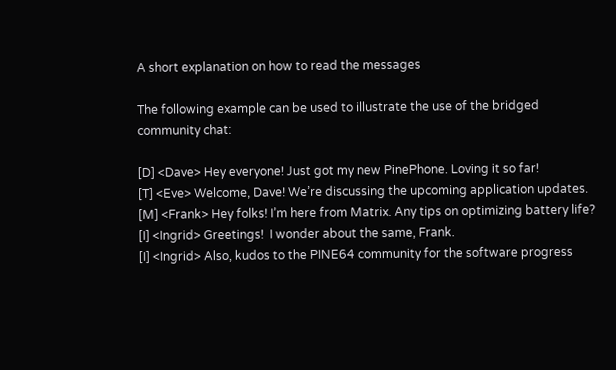A short explanation on how to read the messages

The following example can be used to illustrate the use of the bridged community chat:

[D] <Dave> Hey everyone! Just got my new PinePhone. Loving it so far!
[T] <Eve> Welcome, Dave! We’re discussing the upcoming application updates.
[M] <Frank> Hey folks! I’m here from Matrix. Any tips on optimizing battery life?
[I] <Ingrid> Greetings!  I wonder about the same, Frank.
[I] <Ingrid> Also, kudos to the PINE64 community for the software progress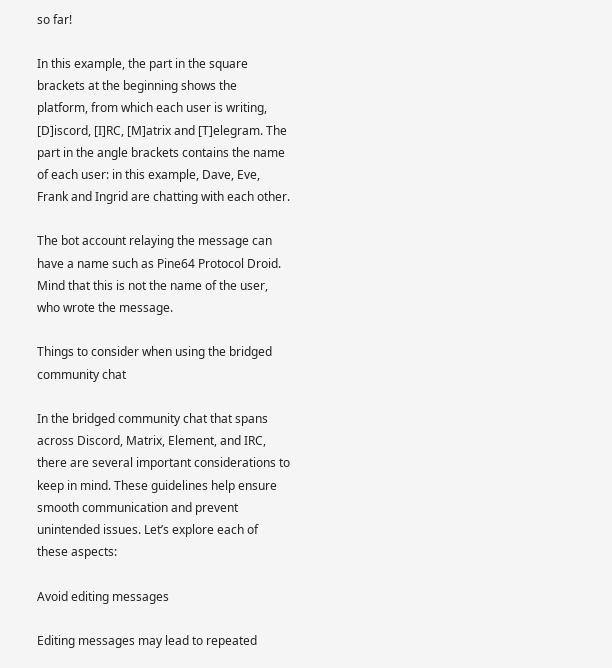so far!

In this example, the part in the square brackets at the beginning shows the platform, from which each user is writing, [D]iscord, [I]RC, [M]atrix and [T]elegram. The part in the angle brackets contains the name of each user: in this example, Dave, Eve, Frank and Ingrid are chatting with each other.

The bot account relaying the message can have a name such as Pine64 Protocol Droid. Mind that this is not the name of the user, who wrote the message.

Things to consider when using the bridged community chat

In the bridged community chat that spans across Discord, Matrix, Element, and IRC, there are several important considerations to keep in mind. These guidelines help ensure smooth communication and prevent unintended issues. Let’s explore each of these aspects:

Avoid editing messages

Editing messages may lead to repeated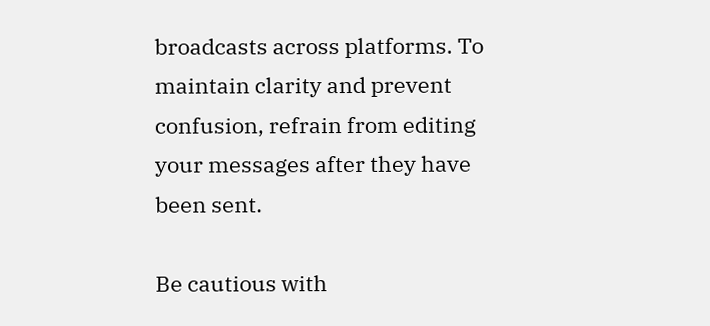broadcasts across platforms. To maintain clarity and prevent confusion, refrain from editing your messages after they have been sent.

Be cautious with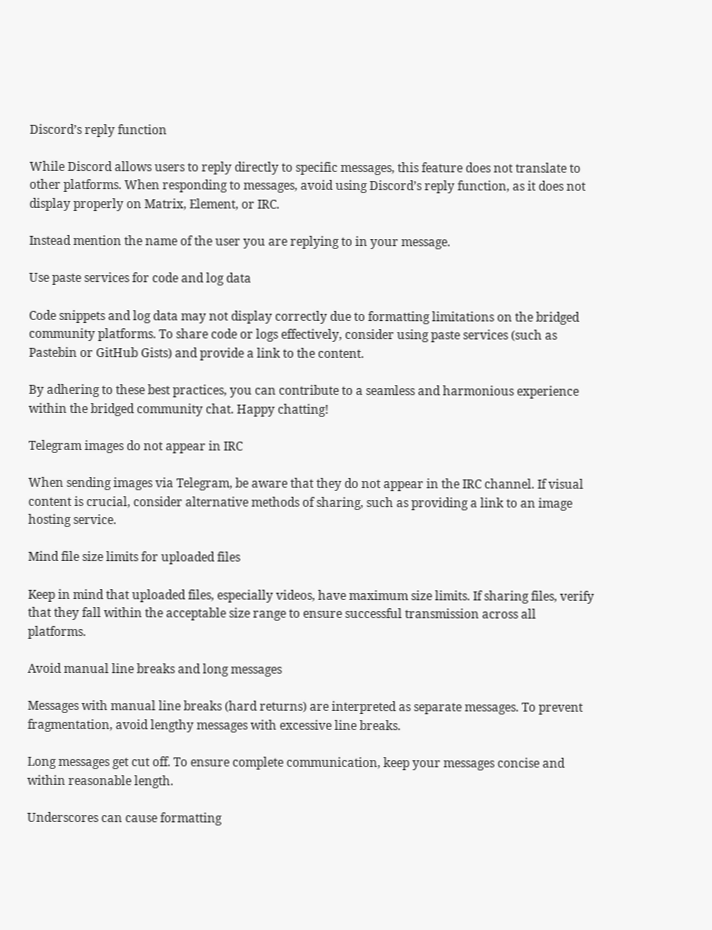Discord’s reply function

While Discord allows users to reply directly to specific messages, this feature does not translate to other platforms. When responding to messages, avoid using Discord’s reply function, as it does not display properly on Matrix, Element, or IRC.

Instead mention the name of the user you are replying to in your message.

Use paste services for code and log data

Code snippets and log data may not display correctly due to formatting limitations on the bridged community platforms. To share code or logs effectively, consider using paste services (such as Pastebin or GitHub Gists) and provide a link to the content.

By adhering to these best practices, you can contribute to a seamless and harmonious experience within the bridged community chat. Happy chatting!

Telegram images do not appear in IRC

When sending images via Telegram, be aware that they do not appear in the IRC channel. If visual content is crucial, consider alternative methods of sharing, such as providing a link to an image hosting service.

Mind file size limits for uploaded files

Keep in mind that uploaded files, especially videos, have maximum size limits. If sharing files, verify that they fall within the acceptable size range to ensure successful transmission across all platforms.

Avoid manual line breaks and long messages

Messages with manual line breaks (hard returns) are interpreted as separate messages. To prevent fragmentation, avoid lengthy messages with excessive line breaks.

Long messages get cut off. To ensure complete communication, keep your messages concise and within reasonable length.

Underscores can cause formatting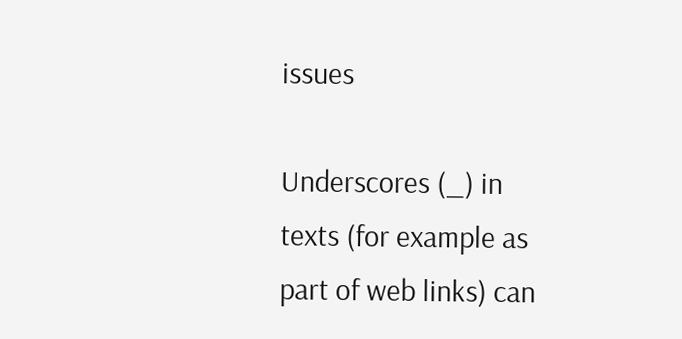issues

Underscores (_) in texts (for example as part of web links) can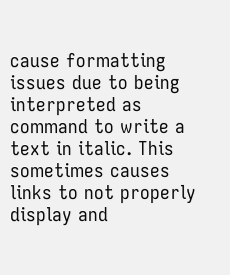cause formatting issues due to being interpreted as command to write a text in italic. This sometimes causes links to not properly display and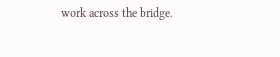work across the bridge.